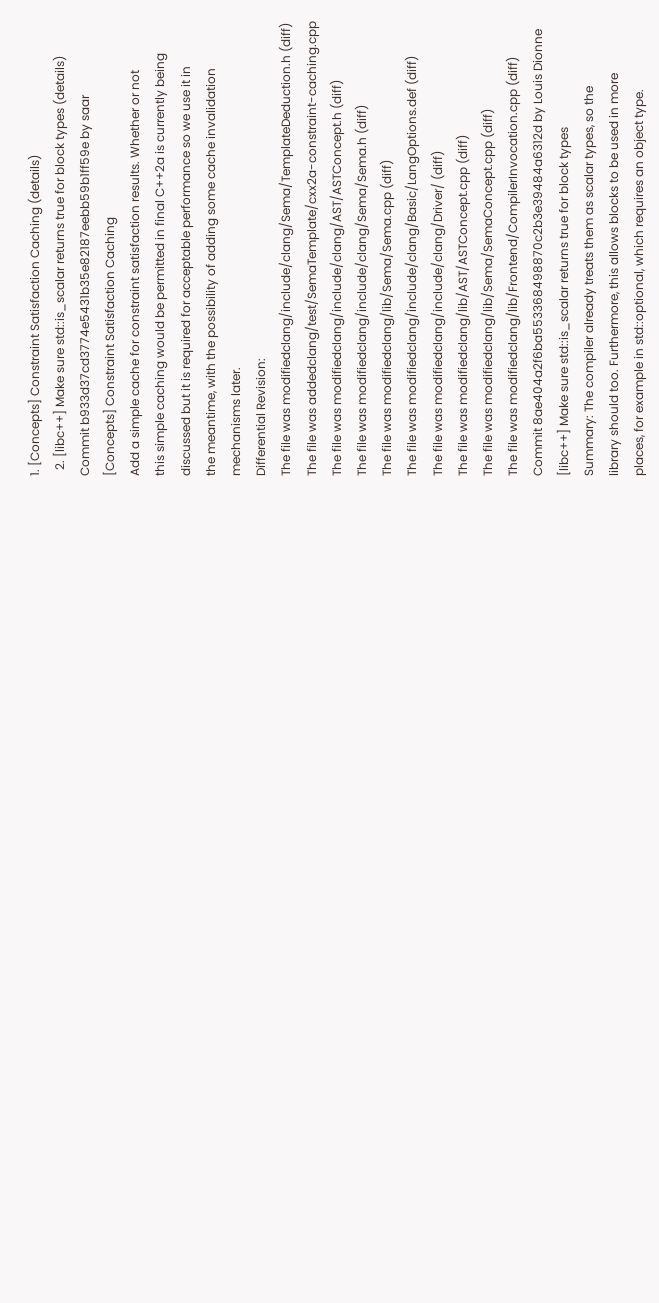1. [Concepts] Constraint Satisfaction Caching (details)
  2. [libc++] Make sure std::is_scalar returns true for block types (details)
Commit b933d37cd3774e5431b35e82187eebb59b1ff59e by saar
[Concepts] Constraint Satisfaction Caching
Add a simple cache for constraint satisfaction results. Whether or not
this simple caching would be permitted in final C++2a is currently being
discussed but it is required for acceptable performance so we use it in
the meantime, with the possibility of adding some cache invalidation
mechanisms later.
Differential Revision:
The file was modifiedclang/include/clang/Sema/TemplateDeduction.h (diff)
The file was addedclang/test/SemaTemplate/cxx2a-constraint-caching.cpp
The file was modifiedclang/include/clang/AST/ASTConcept.h (diff)
The file was modifiedclang/include/clang/Sema/Sema.h (diff)
The file was modifiedclang/lib/Sema/Sema.cpp (diff)
The file was modifiedclang/include/clang/Basic/LangOptions.def (diff)
The file was modifiedclang/include/clang/Driver/ (diff)
The file was modifiedclang/lib/AST/ASTConcept.cpp (diff)
The file was modifiedclang/lib/Sema/SemaConcept.cpp (diff)
The file was modifiedclang/lib/Frontend/CompilerInvocation.cpp (diff)
Commit 8ae404a2f6ba553368498870c2b3e39484a6312d by Louis Dionne
[libc++] Make sure std::is_scalar returns true for block types
Summary: The compiler already treats them as scalar types, so the
library should too. Furthermore, this allows blocks to be used in more
places, for example in std::optional, which requires an object type.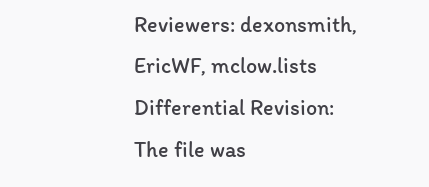Reviewers: dexonsmith, EricWF, mclow.lists Differential Revision:
The file was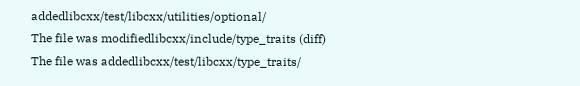addedlibcxx/test/libcxx/utilities/optional/
The file was modifiedlibcxx/include/type_traits (diff)
The file was addedlibcxx/test/libcxx/type_traits/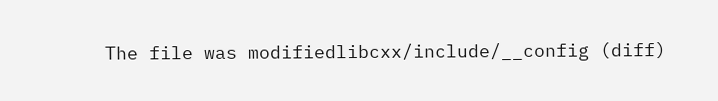The file was modifiedlibcxx/include/__config (diff)